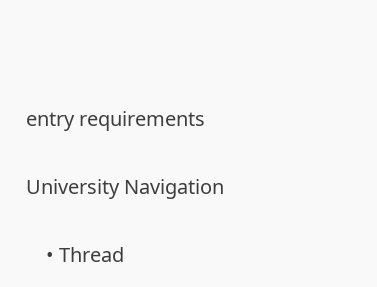entry requirements

University Navigation

    • Thread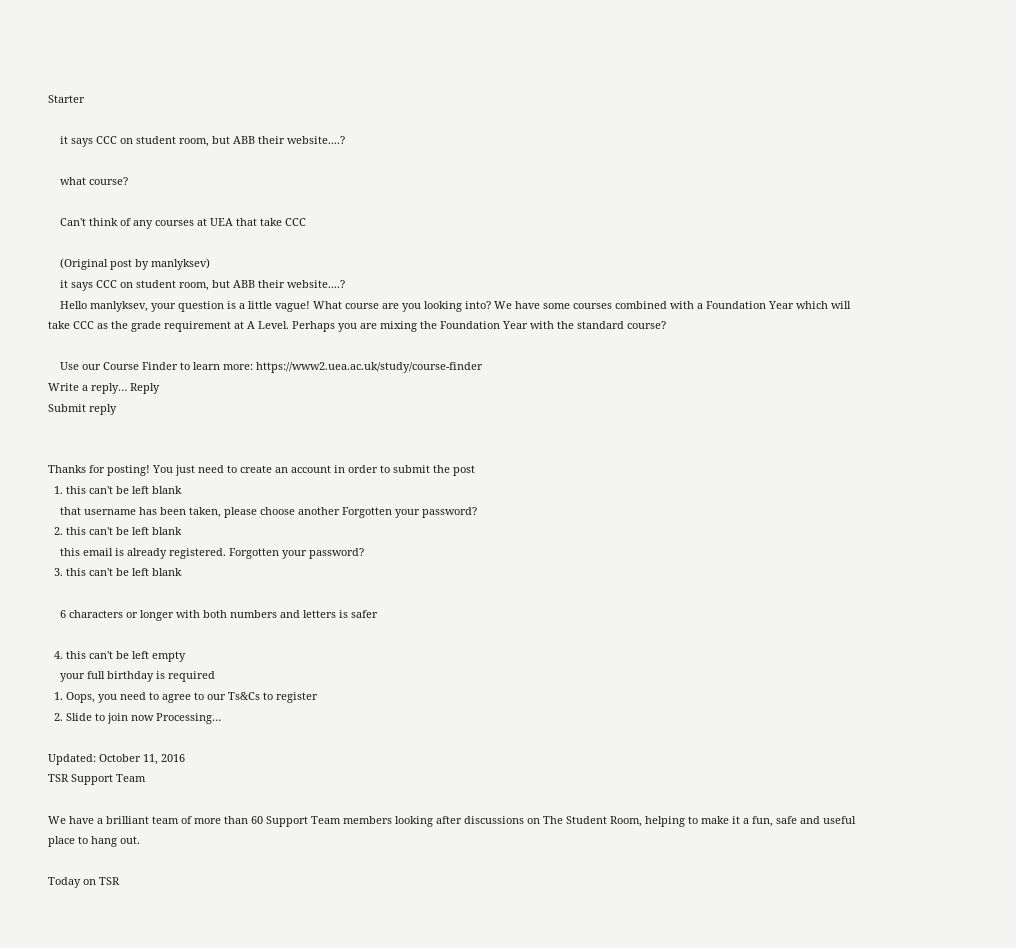Starter

    it says CCC on student room, but ABB their website....?

    what course?

    Can't think of any courses at UEA that take CCC

    (Original post by manlyksev)
    it says CCC on student room, but ABB their website....?
    Hello manlyksev, your question is a little vague! What course are you looking into? We have some courses combined with a Foundation Year which will take CCC as the grade requirement at A Level. Perhaps you are mixing the Foundation Year with the standard course?

    Use our Course Finder to learn more: https://www2.uea.ac.uk/study/course-finder
Write a reply… Reply
Submit reply


Thanks for posting! You just need to create an account in order to submit the post
  1. this can't be left blank
    that username has been taken, please choose another Forgotten your password?
  2. this can't be left blank
    this email is already registered. Forgotten your password?
  3. this can't be left blank

    6 characters or longer with both numbers and letters is safer

  4. this can't be left empty
    your full birthday is required
  1. Oops, you need to agree to our Ts&Cs to register
  2. Slide to join now Processing…

Updated: October 11, 2016
TSR Support Team

We have a brilliant team of more than 60 Support Team members looking after discussions on The Student Room, helping to make it a fun, safe and useful place to hang out.

Today on TSR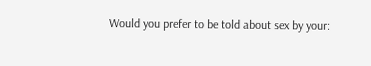Would you prefer to be told about sex by your: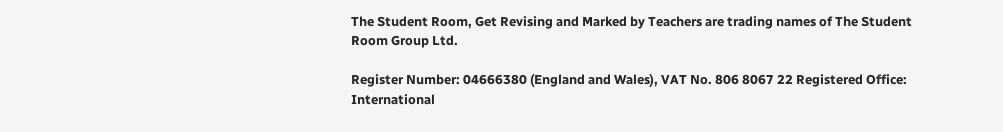The Student Room, Get Revising and Marked by Teachers are trading names of The Student Room Group Ltd.

Register Number: 04666380 (England and Wales), VAT No. 806 8067 22 Registered Office: International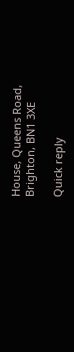House, Queens Road, Brighton, BN1 3XE

Quick reply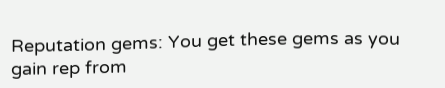Reputation gems: You get these gems as you gain rep from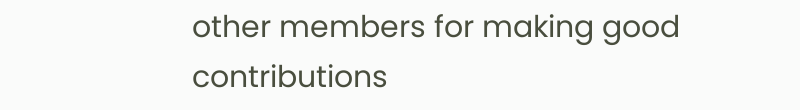other members for making good contributions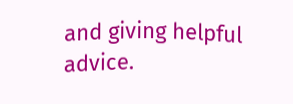and giving helpful advice.